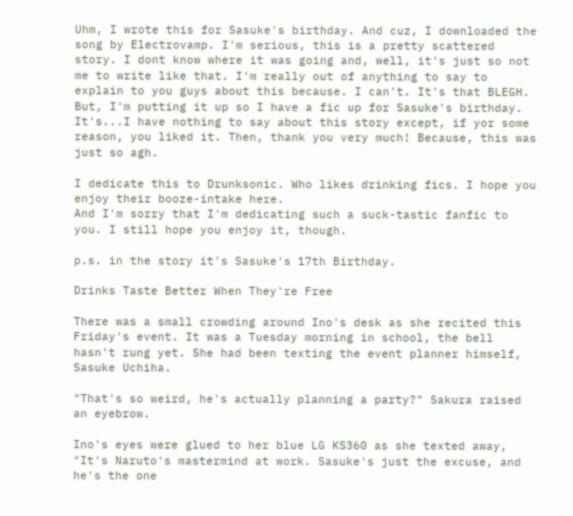Uhm, I wrote this for Sasuke's birthday. And cuz, I downloaded the song by Electrovamp. I'm serious, this is a pretty scattered story. I dont know where it was going and, well, it's just so not me to write like that. I'm really out of anything to say to explain to you guys about this because. I can't. It's that BLEGH. But, I'm putting it up so I have a fic up for Sasuke's birthday. It's...I have nothing to say about this story except, if yor some reason, you liked it. Then, thank you very much! Because, this was just so agh.

I dedicate this to Drunksonic. Who likes drinking fics. I hope you enjoy their booze-intake here.
And I'm sorry that I'm dedicating such a suck-tastic fanfic to you. I still hope you enjoy it, though.

p.s. in the story it's Sasuke's 17th Birthday.

Drinks Taste Better When They're Free

There was a small crowding around Ino's desk as she recited this Friday's event. It was a Tuesday morning in school, the bell hasn't rung yet. She had been texting the event planner himself, Sasuke Uchiha.

"That's so weird, he's actually planning a party?" Sakura raised an eyebrow.

Ino's eyes were glued to her blue LG KS360 as she texted away, "It's Naruto's mastermind at work. Sasuke's just the excuse, and he's the one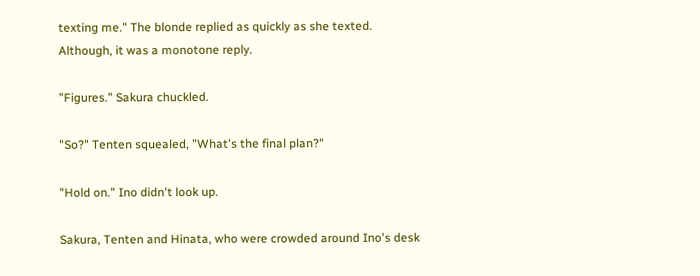texting me." The blonde replied as quickly as she texted. Although, it was a monotone reply.

"Figures." Sakura chuckled.

"So?" Tenten squealed, "What's the final plan?"

"Hold on." Ino didn't look up.

Sakura, Tenten and Hinata, who were crowded around Ino's desk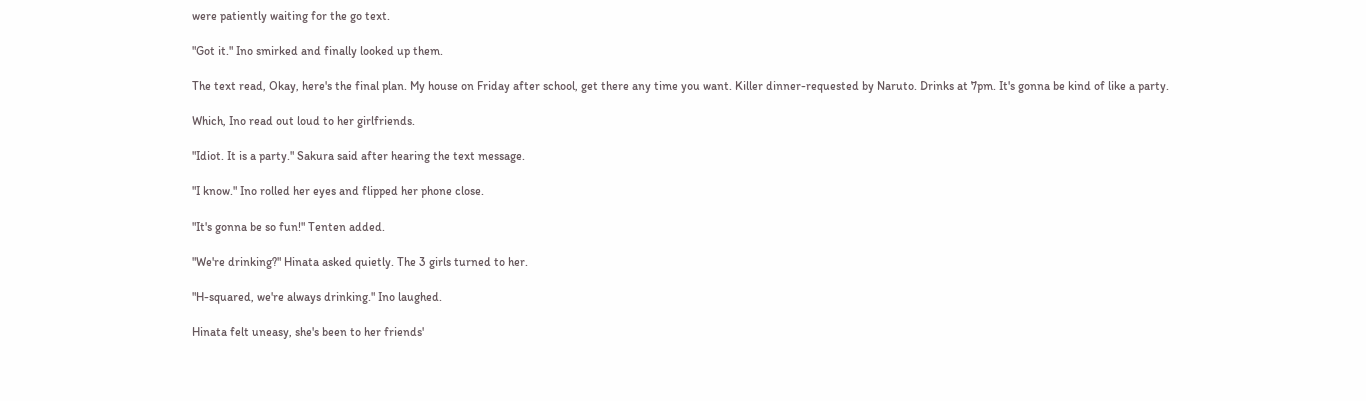were patiently waiting for the go text.

"Got it." Ino smirked and finally looked up them.

The text read, Okay, here's the final plan. My house on Friday after school, get there any time you want. Killer dinner-requested by Naruto. Drinks at 7pm. It's gonna be kind of like a party.

Which, Ino read out loud to her girlfriends.

"Idiot. It is a party." Sakura said after hearing the text message.

"I know." Ino rolled her eyes and flipped her phone close.

"It's gonna be so fun!" Tenten added.

"We're drinking?" Hinata asked quietly. The 3 girls turned to her.

"H-squared, we're always drinking." Ino laughed.

Hinata felt uneasy, she's been to her friends'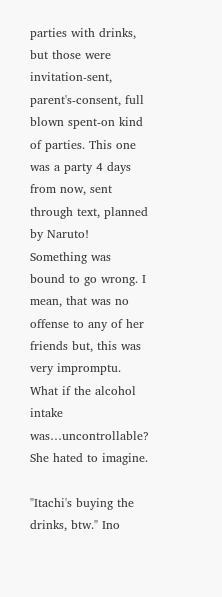parties with drinks, but those were invitation-sent, parent's-consent, full blown spent-on kind of parties. This one was a party 4 days from now, sent through text, planned by Naruto! Something was bound to go wrong. I mean, that was no offense to any of her friends but, this was very impromptu. What if the alcohol intake was…uncontrollable? She hated to imagine.

"Itachi's buying the drinks, btw." Ino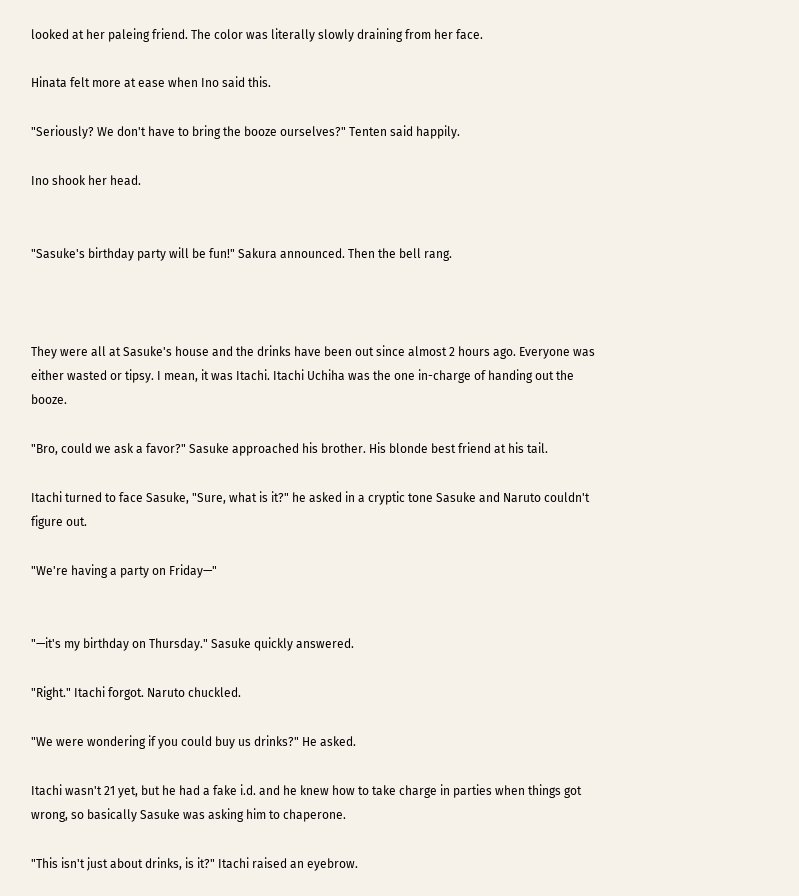looked at her paleing friend. The color was literally slowly draining from her face.

Hinata felt more at ease when Ino said this.

"Seriously? We don't have to bring the booze ourselves?" Tenten said happily.

Ino shook her head.


"Sasuke's birthday party will be fun!" Sakura announced. Then the bell rang.



They were all at Sasuke's house and the drinks have been out since almost 2 hours ago. Everyone was either wasted or tipsy. I mean, it was Itachi. Itachi Uchiha was the one in-charge of handing out the booze.

"Bro, could we ask a favor?" Sasuke approached his brother. His blonde best friend at his tail.

Itachi turned to face Sasuke, "Sure, what is it?" he asked in a cryptic tone Sasuke and Naruto couldn't figure out.

"We're having a party on Friday—"


"—it's my birthday on Thursday." Sasuke quickly answered.

"Right." Itachi forgot. Naruto chuckled.

"We were wondering if you could buy us drinks?" He asked.

Itachi wasn't 21 yet, but he had a fake i.d. and he knew how to take charge in parties when things got wrong, so basically Sasuke was asking him to chaperone.

"This isn't just about drinks, is it?" Itachi raised an eyebrow.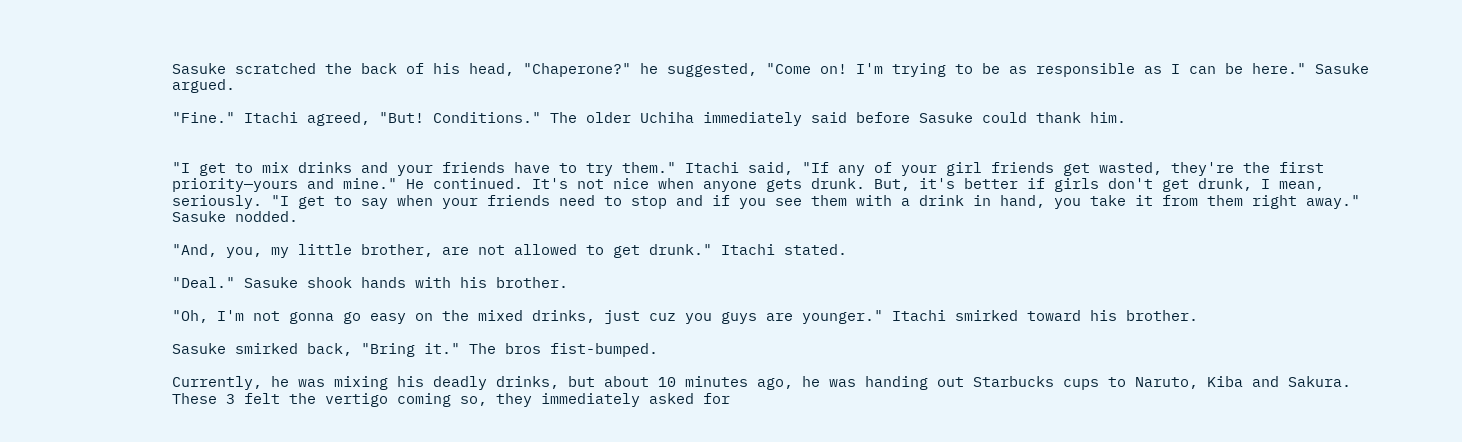Sasuke scratched the back of his head, "Chaperone?" he suggested, "Come on! I'm trying to be as responsible as I can be here." Sasuke argued.

"Fine." Itachi agreed, "But! Conditions." The older Uchiha immediately said before Sasuke could thank him.


"I get to mix drinks and your friends have to try them." Itachi said, "If any of your girl friends get wasted, they're the first priority—yours and mine." He continued. It's not nice when anyone gets drunk. But, it's better if girls don't get drunk, I mean, seriously. "I get to say when your friends need to stop and if you see them with a drink in hand, you take it from them right away." Sasuke nodded.

"And, you, my little brother, are not allowed to get drunk." Itachi stated.

"Deal." Sasuke shook hands with his brother.

"Oh, I'm not gonna go easy on the mixed drinks, just cuz you guys are younger." Itachi smirked toward his brother.

Sasuke smirked back, "Bring it." The bros fist-bumped.

Currently, he was mixing his deadly drinks, but about 10 minutes ago, he was handing out Starbucks cups to Naruto, Kiba and Sakura. These 3 felt the vertigo coming so, they immediately asked for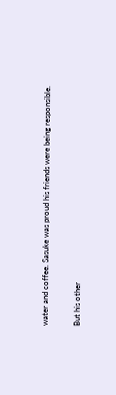water and coffee. Sasuke was proud his friends were being responsible.

But his other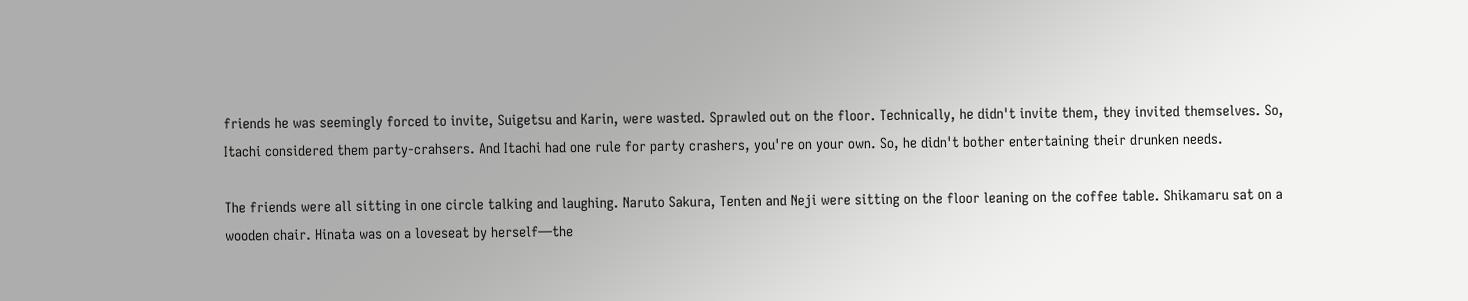friends he was seemingly forced to invite, Suigetsu and Karin, were wasted. Sprawled out on the floor. Technically, he didn't invite them, they invited themselves. So, Itachi considered them party-crahsers. And Itachi had one rule for party crashers, you're on your own. So, he didn't bother entertaining their drunken needs.

The friends were all sitting in one circle talking and laughing. Naruto Sakura, Tenten and Neji were sitting on the floor leaning on the coffee table. Shikamaru sat on a wooden chair. Hinata was on a loveseat by herself—the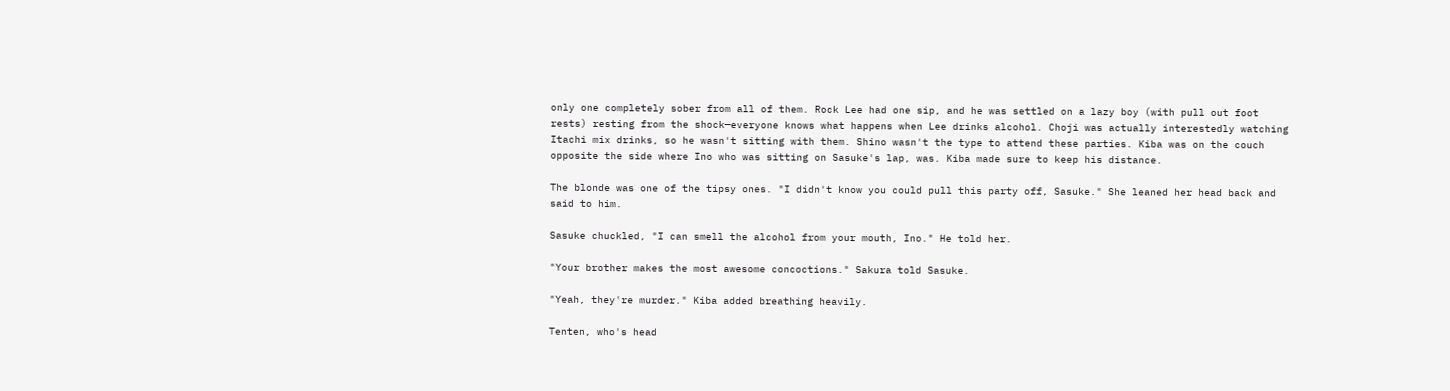only one completely sober from all of them. Rock Lee had one sip, and he was settled on a lazy boy (with pull out foot rests) resting from the shock—everyone knows what happens when Lee drinks alcohol. Choji was actually interestedly watching Itachi mix drinks, so he wasn't sitting with them. Shino wasn't the type to attend these parties. Kiba was on the couch opposite the side where Ino who was sitting on Sasuke's lap, was. Kiba made sure to keep his distance.

The blonde was one of the tipsy ones. "I didn't know you could pull this party off, Sasuke." She leaned her head back and said to him.

Sasuke chuckled, "I can smell the alcohol from your mouth, Ino." He told her.

"Your brother makes the most awesome concoctions." Sakura told Sasuke.

"Yeah, they're murder." Kiba added breathing heavily.

Tenten, who's head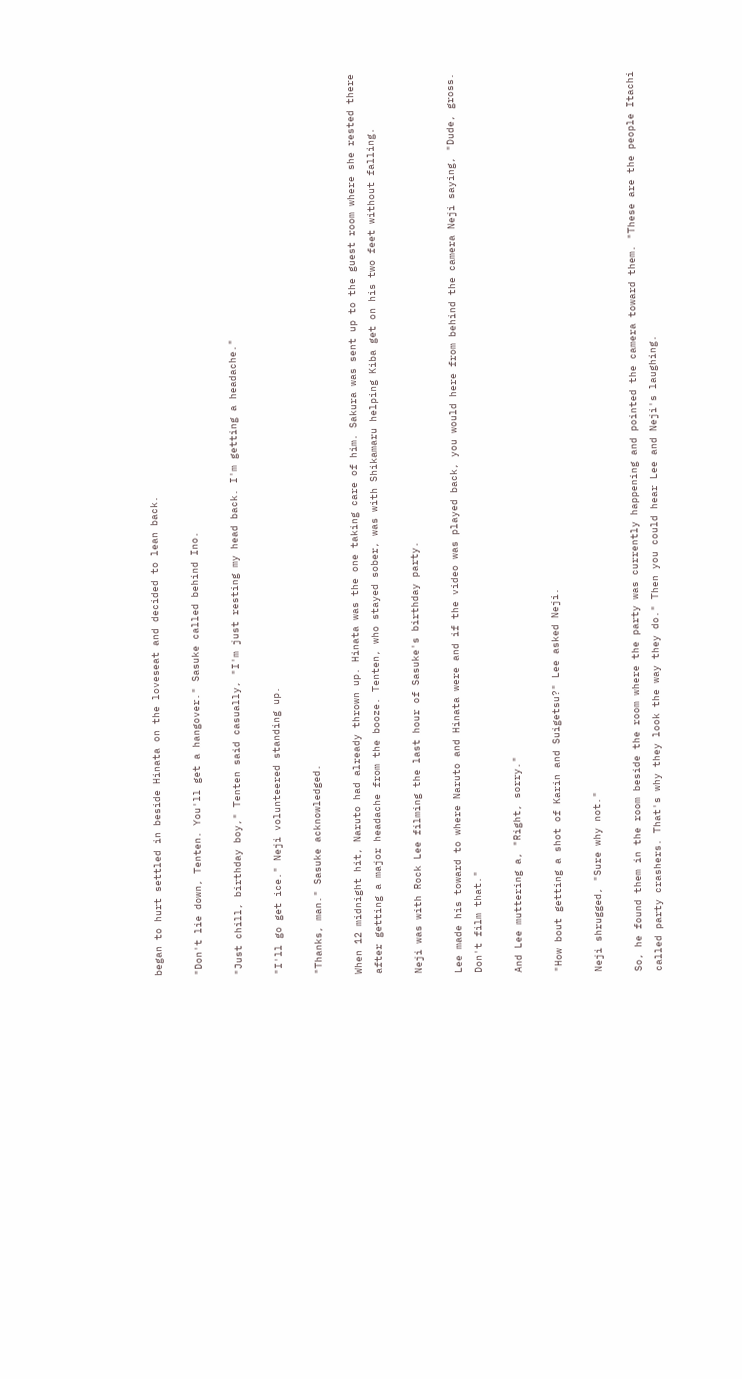began to hurt settled in beside Hinata on the loveseat and decided to lean back.

"Don't lie down, Tenten. You'll get a hangover." Sasuke called behind Ino.

"Just chill, birthday boy," Tenten said casually, "I'm just resting my head back. I'm getting a headache."

"I'll go get ice." Neji volunteered standing up.

"Thanks, man." Sasuke acknowledged.

When 12 midnight hit, Naruto had already thrown up. Hinata was the one taking care of him. Sakura was sent up to the guest room where she rested there after getting a major headache from the booze. Tenten, who stayed sober, was with Shikamaru helping Kiba get on his two feet without falling.

Neji was with Rock Lee filming the last hour of Sasuke's birthday party.

Lee made his toward to where Naruto and Hinata were and if the video was played back, you would here from behind the camera Neji saying, "Dude, gross. Don't film that."

And Lee muttering a, "Right, sorry."

"How bout getting a shot of Karin and Suigetsu?" Lee asked Neji.

Neji shrugged, "Sure why not."

So, he found them in the room beside the room where the party was currently happening and pointed the camera toward them. "These are the people Itachi called party crashers. That's why they look the way they do." Then you could hear Lee and Neji's laughing.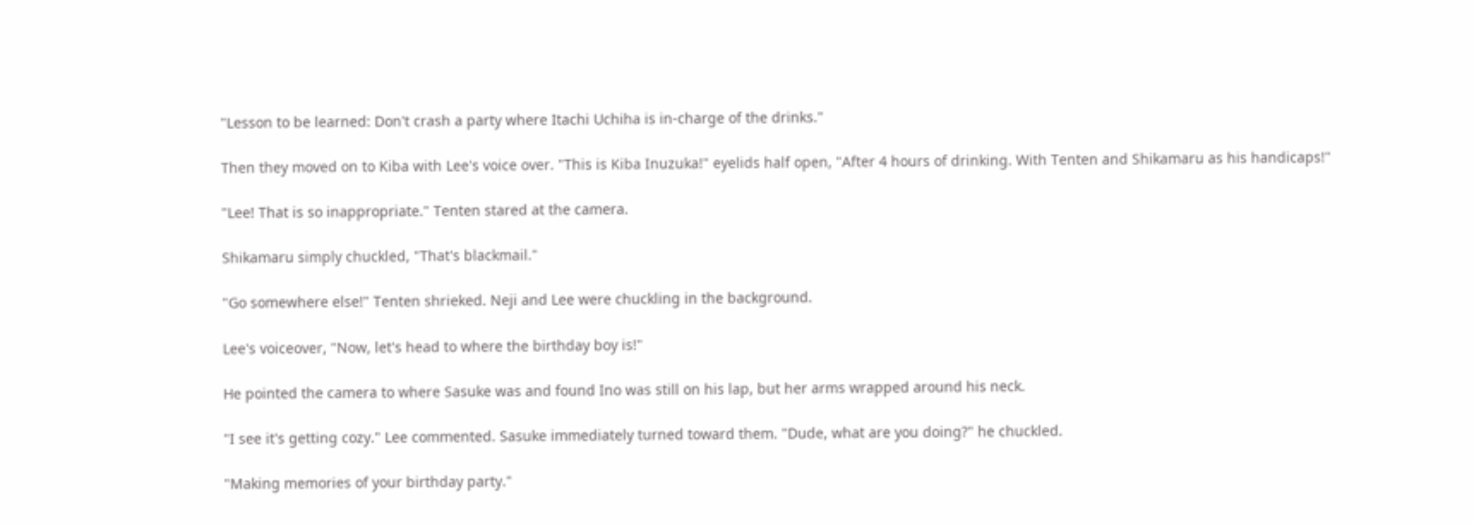"Lesson to be learned: Don't crash a party where Itachi Uchiha is in-charge of the drinks."

Then they moved on to Kiba with Lee's voice over. "This is Kiba Inuzuka!" eyelids half open, "After 4 hours of drinking. With Tenten and Shikamaru as his handicaps!"

"Lee! That is so inappropriate." Tenten stared at the camera.

Shikamaru simply chuckled, "That's blackmail."

"Go somewhere else!" Tenten shrieked. Neji and Lee were chuckling in the background.

Lee's voiceover, "Now, let's head to where the birthday boy is!"

He pointed the camera to where Sasuke was and found Ino was still on his lap, but her arms wrapped around his neck.

"I see it's getting cozy." Lee commented. Sasuke immediately turned toward them. "Dude, what are you doing?" he chuckled.

"Making memories of your birthday party."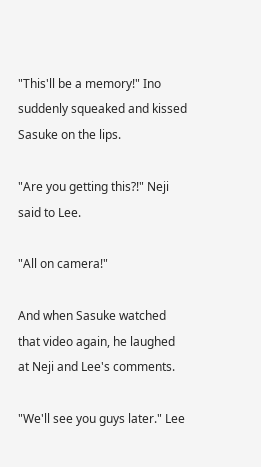"This'll be a memory!" Ino suddenly squeaked and kissed Sasuke on the lips.

"Are you getting this?!" Neji said to Lee.

"All on camera!"

And when Sasuke watched that video again, he laughed at Neji and Lee's comments.

"We'll see you guys later." Lee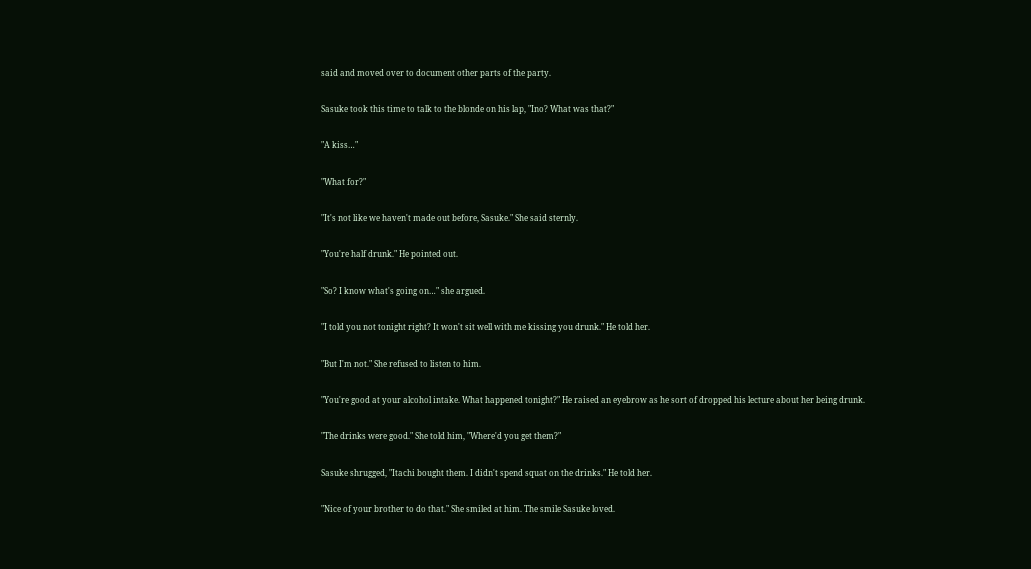said and moved over to document other parts of the party.

Sasuke took this time to talk to the blonde on his lap, "Ino? What was that?"

"A kiss…"

"What for?"

"It's not like we haven't made out before, Sasuke." She said sternly.

"You're half drunk." He pointed out.

"So? I know what's going on…" she argued.

"I told you not tonight right? It won't sit well with me kissing you drunk." He told her.

"But I'm not." She refused to listen to him.

"You're good at your alcohol intake. What happened tonight?" He raised an eyebrow as he sort of dropped his lecture about her being drunk.

"The drinks were good." She told him, "Where'd you get them?"

Sasuke shrugged, "Itachi bought them. I didn't spend squat on the drinks." He told her.

"Nice of your brother to do that." She smiled at him. The smile Sasuke loved.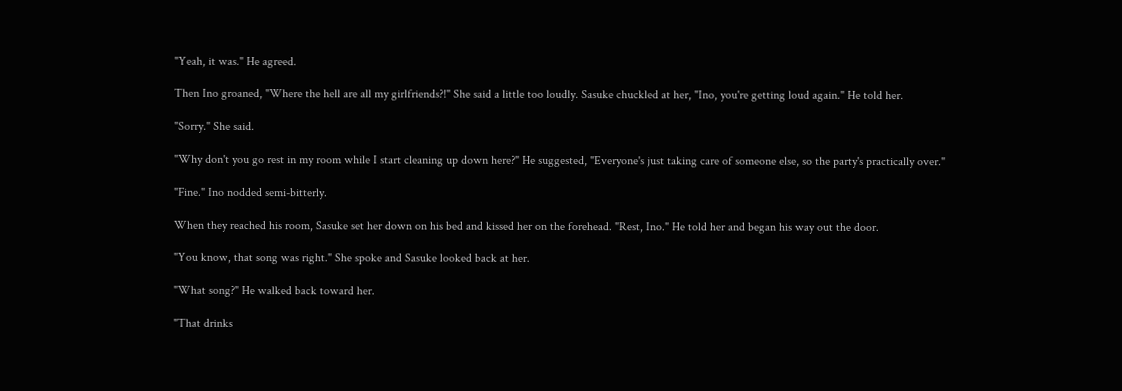"Yeah, it was." He agreed.

Then Ino groaned, "Where the hell are all my girlfriends?!" She said a little too loudly. Sasuke chuckled at her, "Ino, you're getting loud again." He told her.

"Sorry." She said.

"Why don't you go rest in my room while I start cleaning up down here?" He suggested, "Everyone's just taking care of someone else, so the party's practically over."

"Fine." Ino nodded semi-bitterly.

When they reached his room, Sasuke set her down on his bed and kissed her on the forehead. "Rest, Ino." He told her and began his way out the door.

"You know, that song was right." She spoke and Sasuke looked back at her.

"What song?" He walked back toward her.

"That drinks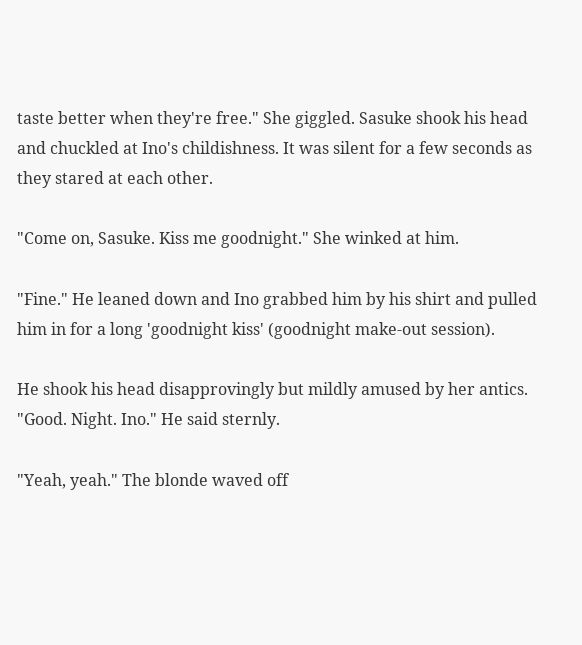taste better when they're free." She giggled. Sasuke shook his head and chuckled at Ino's childishness. It was silent for a few seconds as they stared at each other.

"Come on, Sasuke. Kiss me goodnight." She winked at him.

"Fine." He leaned down and Ino grabbed him by his shirt and pulled him in for a long 'goodnight kiss' (goodnight make-out session).

He shook his head disapprovingly but mildly amused by her antics. "Good. Night. Ino." He said sternly.

"Yeah, yeah." The blonde waved off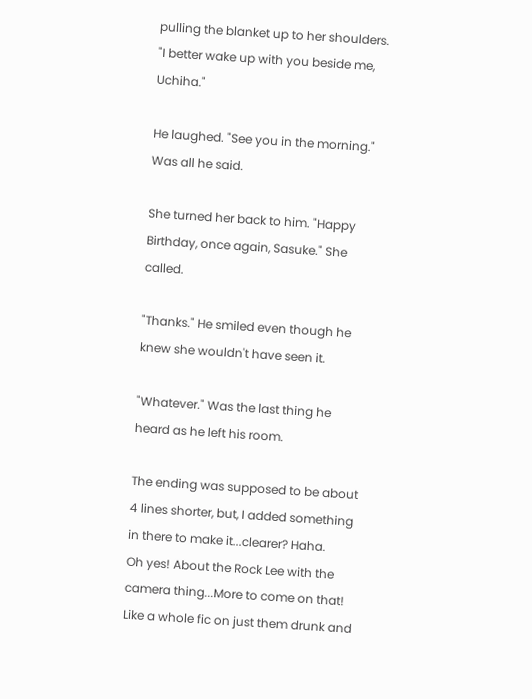pulling the blanket up to her shoulders. "I better wake up with you beside me, Uchiha."

He laughed. "See you in the morning." Was all he said.

She turned her back to him. "Happy Birthday, once again, Sasuke." She called.

"Thanks." He smiled even though he knew she wouldn't have seen it.

"Whatever." Was the last thing he heard as he left his room.

The ending was supposed to be about 4 lines shorter, but, I added something in there to make it...clearer? Haha.
Oh yes! About the Rock Lee with the camera thing...More to come on that! Like a whole fic on just them drunk and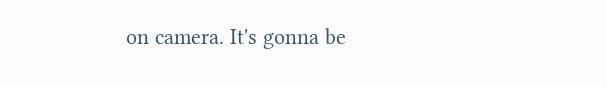on camera. It's gonna be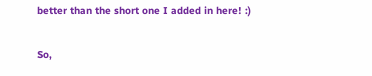better than the short one I added in here! :)

So,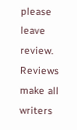please leave review. Reviews make all writers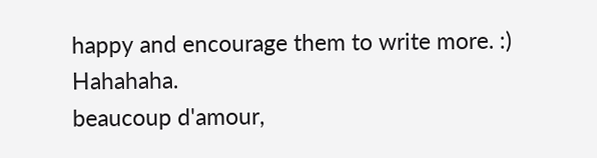happy and encourage them to write more. :) Hahahaha.
beaucoup d'amour,